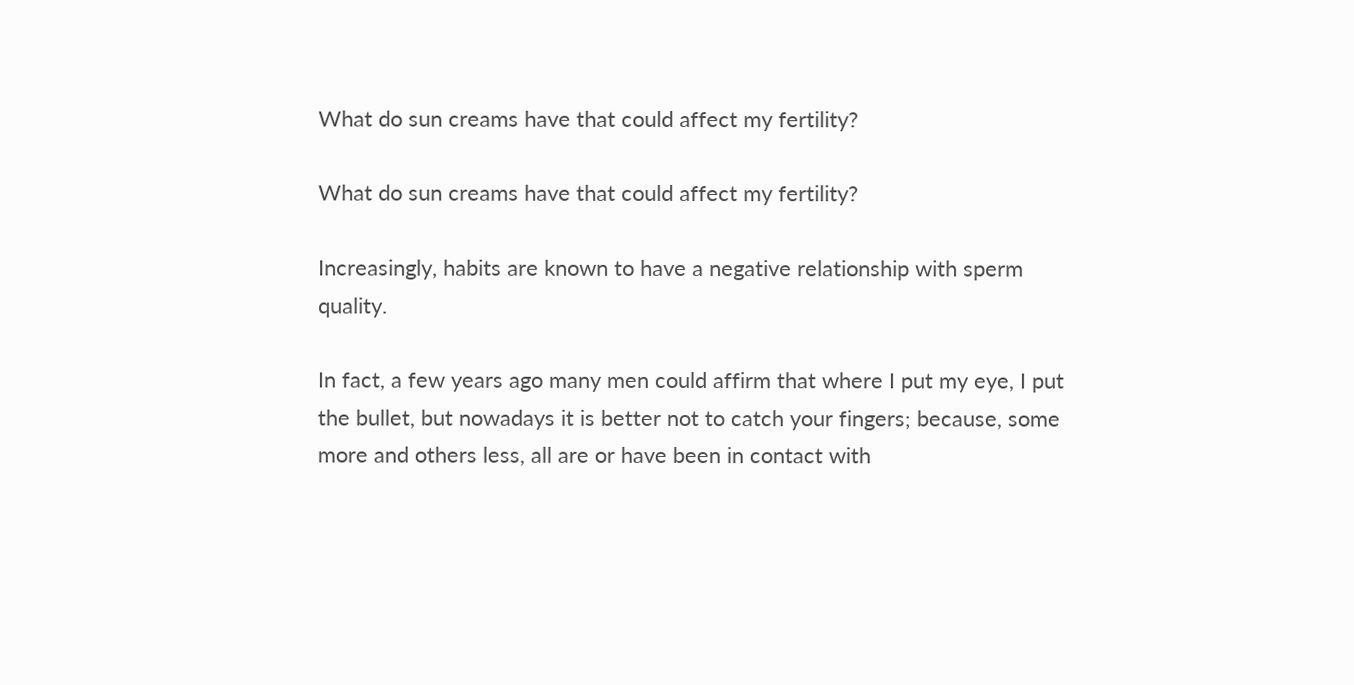What do sun creams have that could affect my fertility?

What do sun creams have that could affect my fertility?

Increasingly, habits are known to have a negative relationship with sperm quality.

In fact, a few years ago many men could affirm that where I put my eye, I put the bullet, but nowadays it is better not to catch your fingers; because, some more and others less, all are or have been in contact with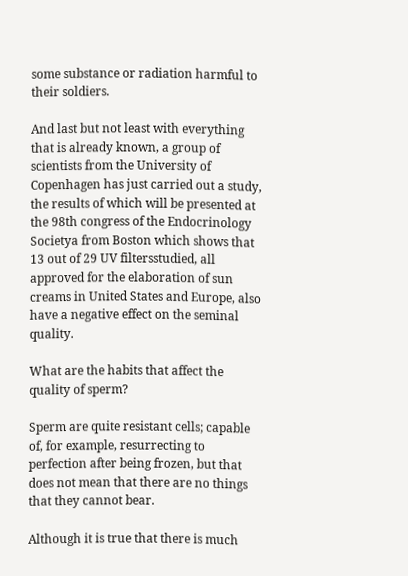some substance or radiation harmful to their soldiers.

And last but not least with everything that is already known, a group of scientists from the University of Copenhagen has just carried out a study, the results of which will be presented at the 98th congress of the Endocrinology Societya from Boston which shows that 13 out of 29 UV filtersstudied, all approved for the elaboration of sun creams in United States and Europe, also have a negative effect on the seminal quality.

What are the habits that affect the quality of sperm?

Sperm are quite resistant cells; capable of, for example, resurrecting to perfection after being frozen, but that does not mean that there are no things that they cannot bear.

Although it is true that there is much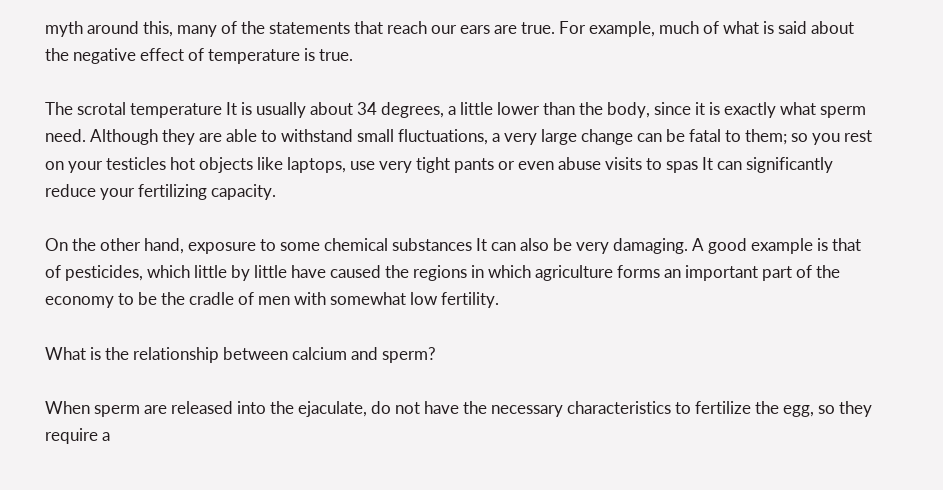myth around this, many of the statements that reach our ears are true. For example, much of what is said about the negative effect of temperature is true.

The scrotal temperature It is usually about 34 degrees, a little lower than the body, since it is exactly what sperm need. Although they are able to withstand small fluctuations, a very large change can be fatal to them; so you rest on your testicles hot objects like laptops, use very tight pants or even abuse visits to spas It can significantly reduce your fertilizing capacity.

On the other hand, exposure to some chemical substances It can also be very damaging. A good example is that of pesticides, which little by little have caused the regions in which agriculture forms an important part of the economy to be the cradle of men with somewhat low fertility.

What is the relationship between calcium and sperm?

When sperm are released into the ejaculate, do not have the necessary characteristics to fertilize the egg, so they require a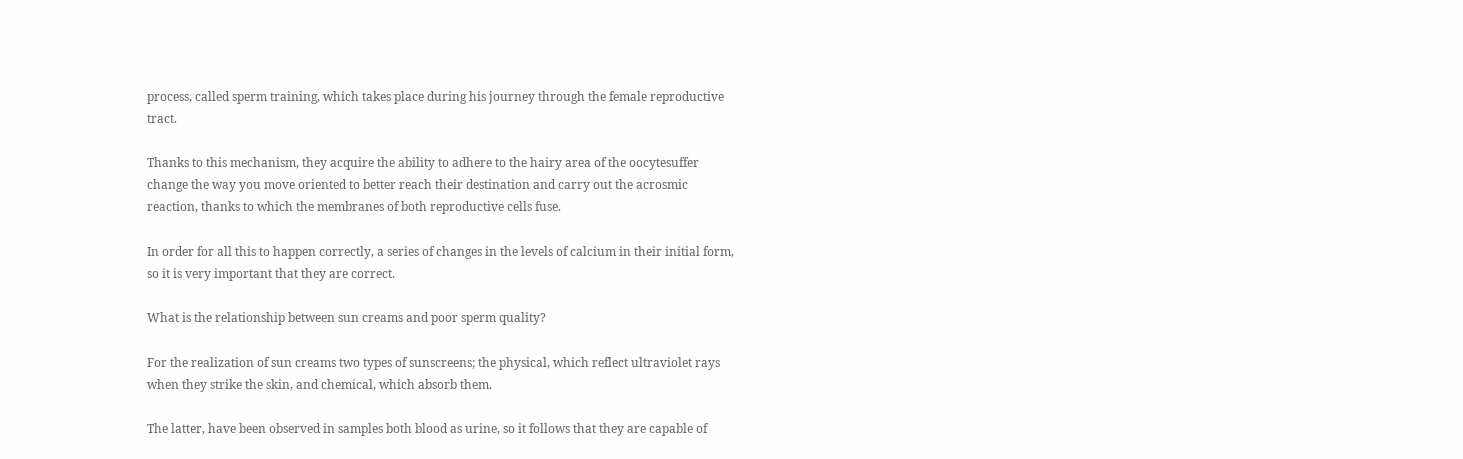process, called sperm training, which takes place during his journey through the female reproductive tract.

Thanks to this mechanism, they acquire the ability to adhere to the hairy area of the oocytesuffer change the way you move oriented to better reach their destination and carry out the acrosmic reaction, thanks to which the membranes of both reproductive cells fuse.

In order for all this to happen correctly, a series of changes in the levels of calcium in their initial form, so it is very important that they are correct.

What is the relationship between sun creams and poor sperm quality?

For the realization of sun creams two types of sunscreens; the physical, which reflect ultraviolet rays when they strike the skin, and chemical, which absorb them.

The latter, have been observed in samples both blood as urine, so it follows that they are capable of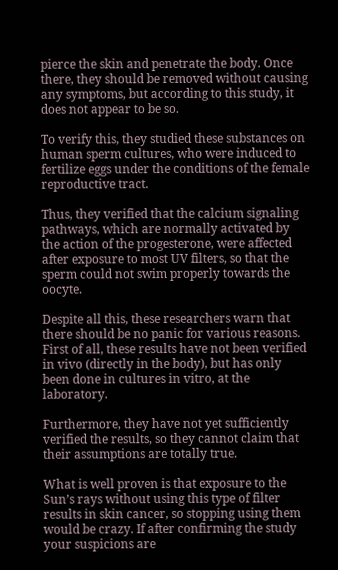pierce the skin and penetrate the body. Once there, they should be removed without causing any symptoms, but according to this study, it does not appear to be so.

To verify this, they studied these substances on human sperm cultures, who were induced to fertilize eggs under the conditions of the female reproductive tract.

Thus, they verified that the calcium signaling pathways, which are normally activated by the action of the progesterone, were affected after exposure to most UV filters, so that the sperm could not swim properly towards the oocyte.

Despite all this, these researchers warn that there should be no panic for various reasons. First of all, these results have not been verified in vivo (directly in the body), but has only been done in cultures in vitro, at the laboratory.

Furthermore, they have not yet sufficiently verified the results, so they cannot claim that their assumptions are totally true.

What is well proven is that exposure to the Sun’s rays without using this type of filter results in skin cancer, so stopping using them would be crazy. If after confirming the study your suspicions are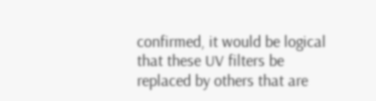confirmed, it would be logical that these UV filters be replaced by others that are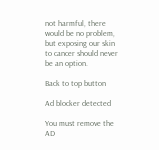not harmful, there would be no problem, but exposing our skin to cancer should never be an option.

Back to top button

Ad blocker detected

You must remove the AD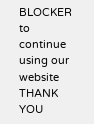BLOCKER to continue using our website THANK YOU